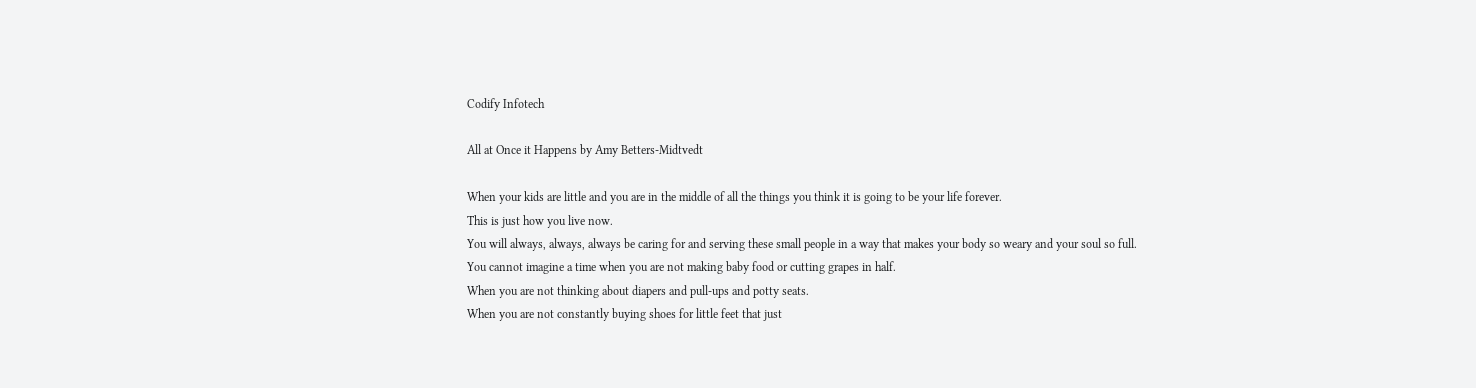Codify Infotech

All at Once it Happens by Amy Betters-Midtvedt

When your kids are little and you are in the middle of all the things you think it is going to be your life forever.
This is just how you live now.
You will always, always, always be caring for and serving these small people in a way that makes your body so weary and your soul so full.
You cannot imagine a time when you are not making baby food or cutting grapes in half.
When you are not thinking about diapers and pull-ups and potty seats.
When you are not constantly buying shoes for little feet that just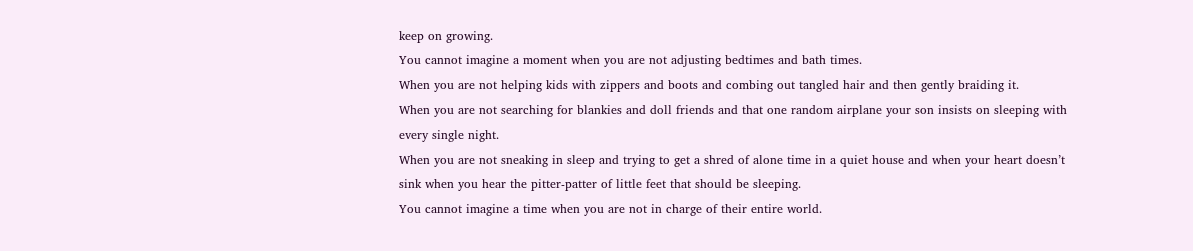keep on growing.
You cannot imagine a moment when you are not adjusting bedtimes and bath times.
When you are not helping kids with zippers and boots and combing out tangled hair and then gently braiding it.
When you are not searching for blankies and doll friends and that one random airplane your son insists on sleeping with every single night.
When you are not sneaking in sleep and trying to get a shred of alone time in a quiet house and when your heart doesn’t sink when you hear the pitter-patter of little feet that should be sleeping.
You cannot imagine a time when you are not in charge of their entire world.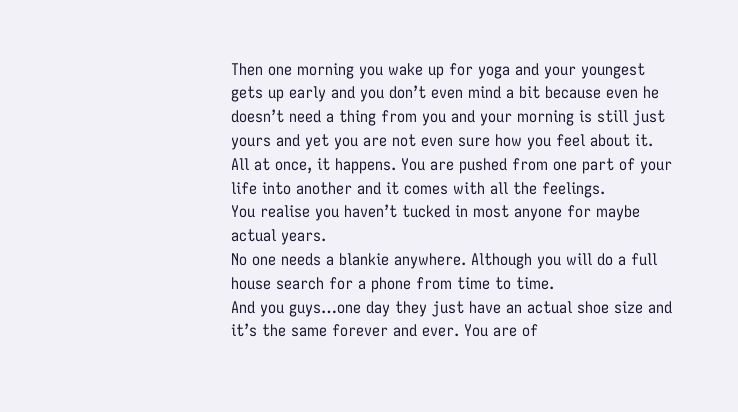Then one morning you wake up for yoga and your youngest gets up early and you don’t even mind a bit because even he doesn’t need a thing from you and your morning is still just yours and yet you are not even sure how you feel about it.
All at once, it happens. You are pushed from one part of your life into another and it comes with all the feelings.
You realise you haven’t tucked in most anyone for maybe actual years.
No one needs a blankie anywhere. Although you will do a full house search for a phone from time to time.
And you guys…one day they just have an actual shoe size and it’s the same forever and ever. You are of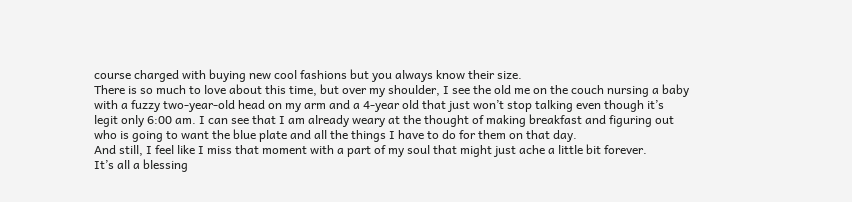course charged with buying new cool fashions but you always know their size.
There is so much to love about this time, but over my shoulder, I see the old me on the couch nursing a baby with a fuzzy two-year-old head on my arm and a 4-year old that just won’t stop talking even though it’s legit only 6:00 am. I can see that I am already weary at the thought of making breakfast and figuring out who is going to want the blue plate and all the things I have to do for them on that day.
And still, I feel like I miss that moment with a part of my soul that might just ache a little bit forever.
It’s all a blessing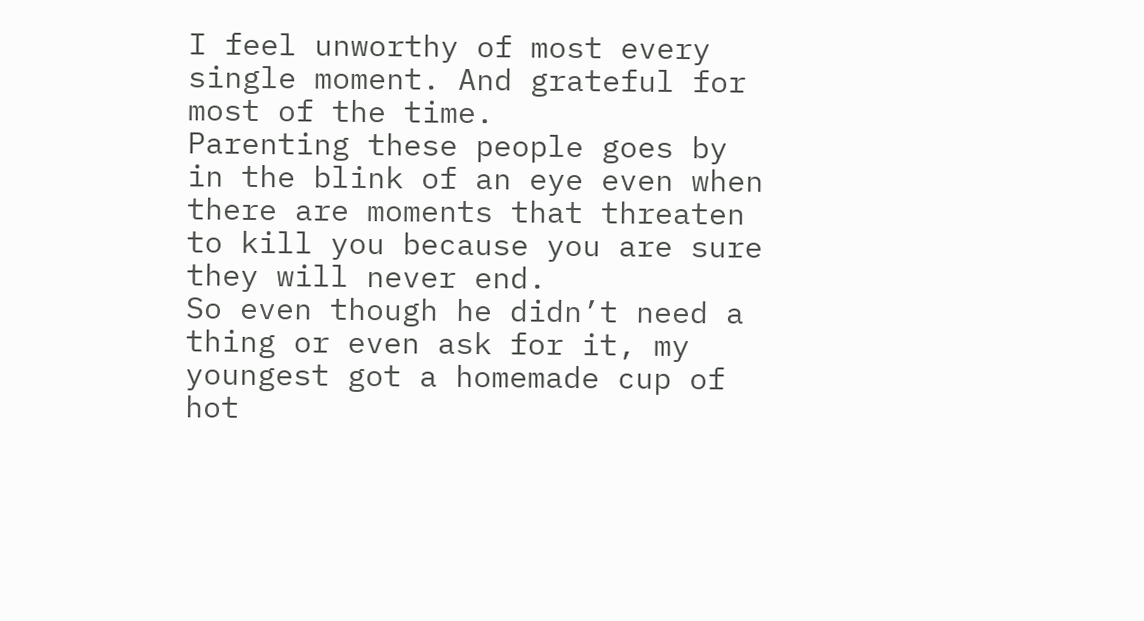I feel unworthy of most every single moment. And grateful for most of the time.
Parenting these people goes by in the blink of an eye even when there are moments that threaten to kill you because you are sure they will never end.
So even though he didn’t need a thing or even ask for it, my youngest got a homemade cup of hot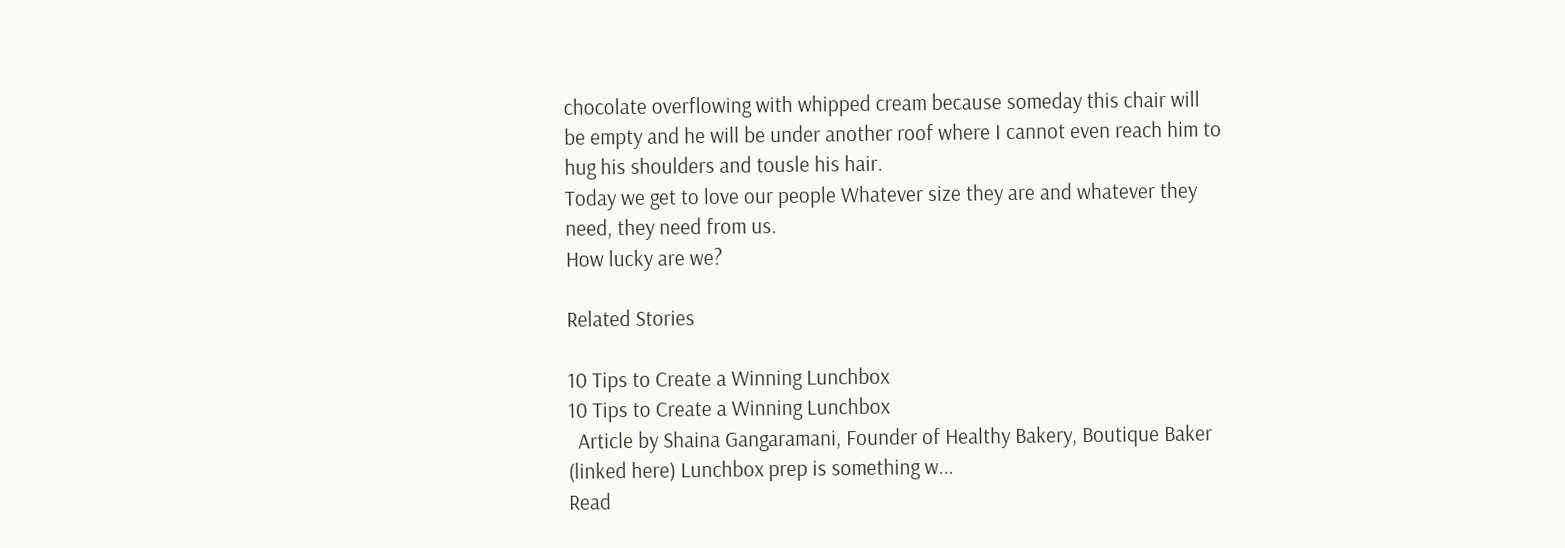chocolate overflowing with whipped cream because someday this chair will be empty and he will be under another roof where I cannot even reach him to hug his shoulders and tousle his hair.
Today we get to love our people Whatever size they are and whatever they need, they need from us.
How lucky are we?

Related Stories

10 Tips to Create a Winning Lunchbox
10 Tips to Create a Winning Lunchbox
  Article by Shaina Gangaramani, Founder of Healthy Bakery, Boutique Baker (linked here) Lunchbox prep is something w...
Read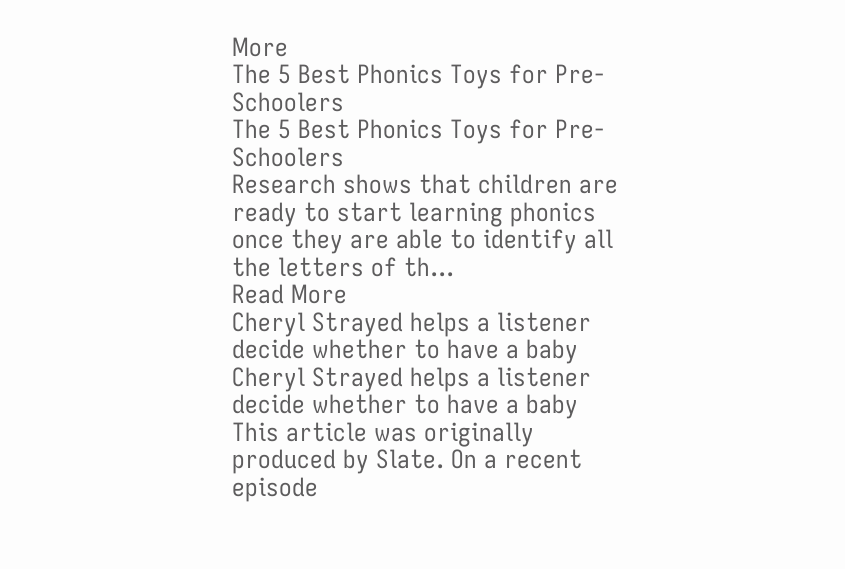More
The 5 Best Phonics Toys for Pre-Schoolers
The 5 Best Phonics Toys for Pre-Schoolers
Research shows that children are ready to start learning phonics once they are able to identify all the letters of th...
Read More
Cheryl Strayed helps a listener decide whether to have a baby
Cheryl Strayed helps a listener decide whether to have a baby
This article was originally produced by Slate. On a recent episode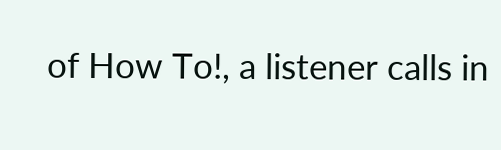of How To!, a listener calls in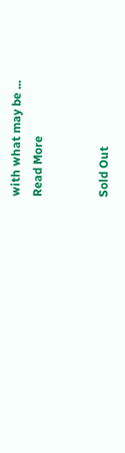with what may be ...
Read More


Sold Out